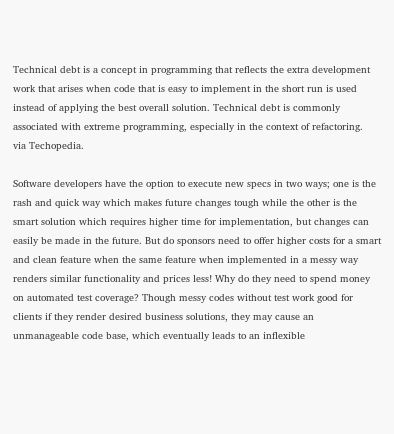Technical debt is a concept in programming that reflects the extra development work that arises when code that is easy to implement in the short run is used instead of applying the best overall solution. Technical debt is commonly associated with extreme programming, especially in the context of refactoring.
via Techopedia.

Software developers have the option to execute new specs in two ways; one is the rash and quick way which makes future changes tough while the other is the smart solution which requires higher time for implementation, but changes can easily be made in the future. But do sponsors need to offer higher costs for a smart and clean feature when the same feature when implemented in a messy way renders similar functionality and prices less! Why do they need to spend money on automated test coverage? Though messy codes without test work good for clients if they render desired business solutions, they may cause an unmanageable code base, which eventually leads to an inflexible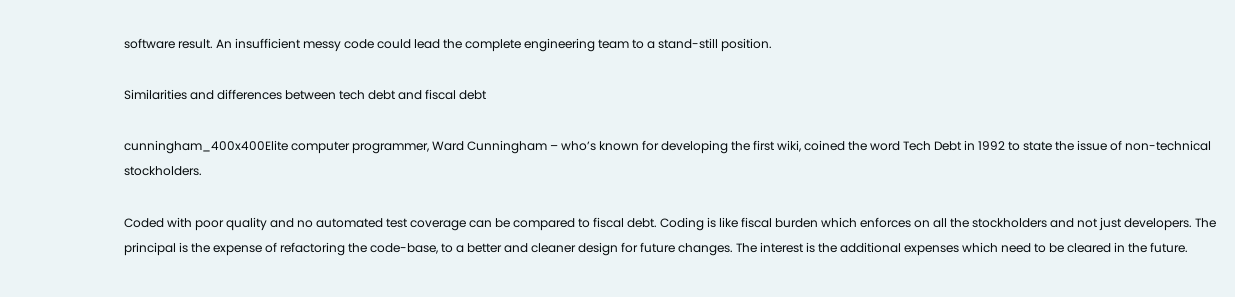software result. An insufficient messy code could lead the complete engineering team to a stand-still position.

Similarities and differences between tech debt and fiscal debt

cunningham_400x400Elite computer programmer, Ward Cunningham – who’s known for developing the first wiki, coined the word Tech Debt in 1992 to state the issue of non-technical stockholders.

Coded with poor quality and no automated test coverage can be compared to fiscal debt. Coding is like fiscal burden which enforces on all the stockholders and not just developers. The principal is the expense of refactoring the code-base, to a better and cleaner design for future changes. The interest is the additional expenses which need to be cleared in the future.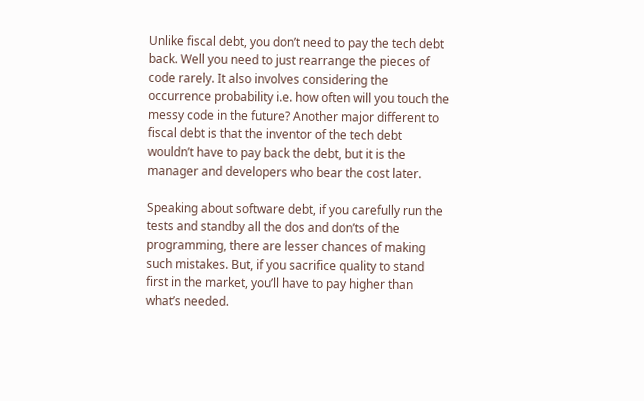Unlike fiscal debt, you don’t need to pay the tech debt back. Well you need to just rearrange the pieces of code rarely. It also involves considering the occurrence probability i.e. how often will you touch the messy code in the future? Another major different to fiscal debt is that the inventor of the tech debt wouldn’t have to pay back the debt, but it is the manager and developers who bear the cost later.

Speaking about software debt, if you carefully run the tests and standby all the dos and don’ts of the programming, there are lesser chances of making such mistakes. But, if you sacrifice quality to stand first in the market, you’ll have to pay higher than what’s needed.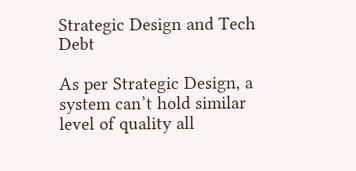Strategic Design and Tech Debt

As per Strategic Design, a system can’t hold similar level of quality all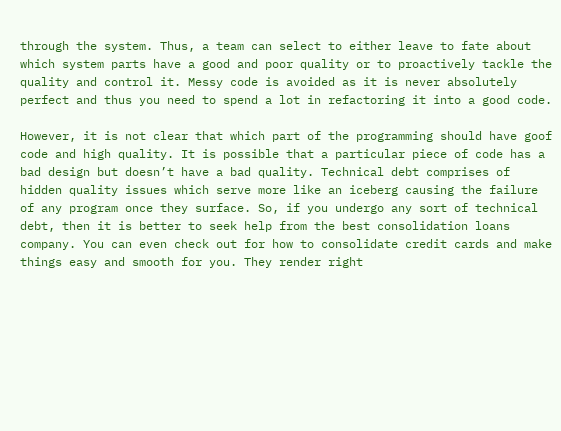through the system. Thus, a team can select to either leave to fate about which system parts have a good and poor quality or to proactively tackle the quality and control it. Messy code is avoided as it is never absolutely perfect and thus you need to spend a lot in refactoring it into a good code.

However, it is not clear that which part of the programming should have goof code and high quality. It is possible that a particular piece of code has a bad design but doesn’t have a bad quality. Technical debt comprises of hidden quality issues which serve more like an iceberg causing the failure of any program once they surface. So, if you undergo any sort of technical debt, then it is better to seek help from the best consolidation loans company. You can even check out for how to consolidate credit cards and make things easy and smooth for you. They render right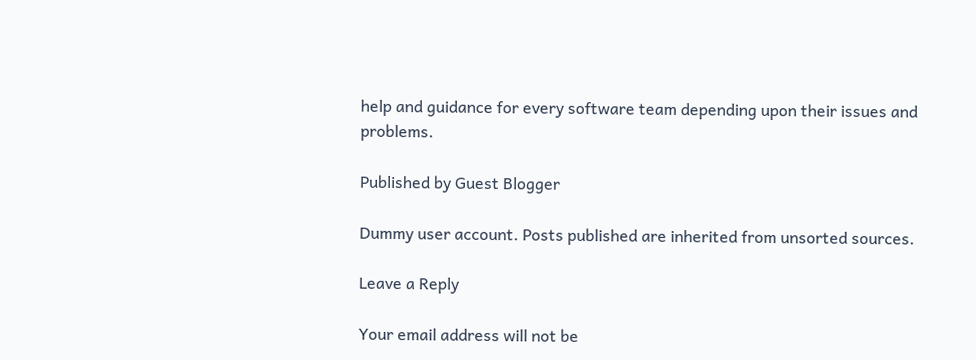help and guidance for every software team depending upon their issues and problems.

Published by Guest Blogger

Dummy user account. Posts published are inherited from unsorted sources.

Leave a Reply

Your email address will not be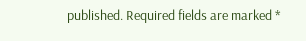published. Required fields are marked *